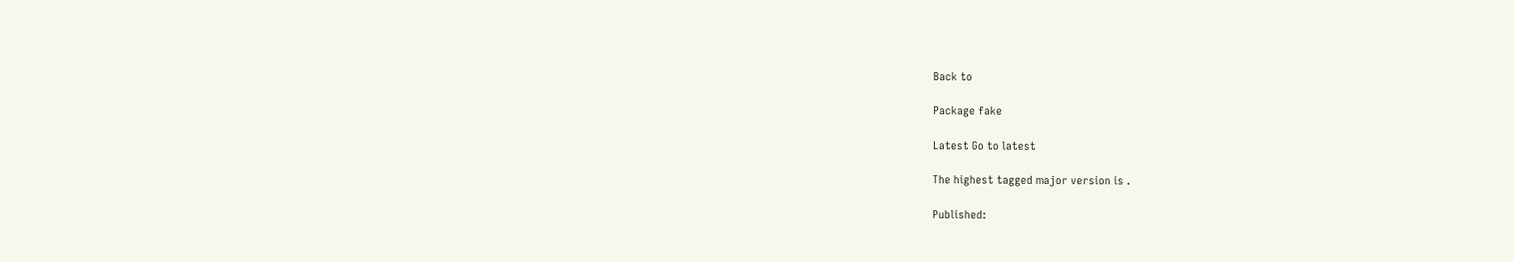Back to

Package fake

Latest Go to latest

The highest tagged major version is .

Published: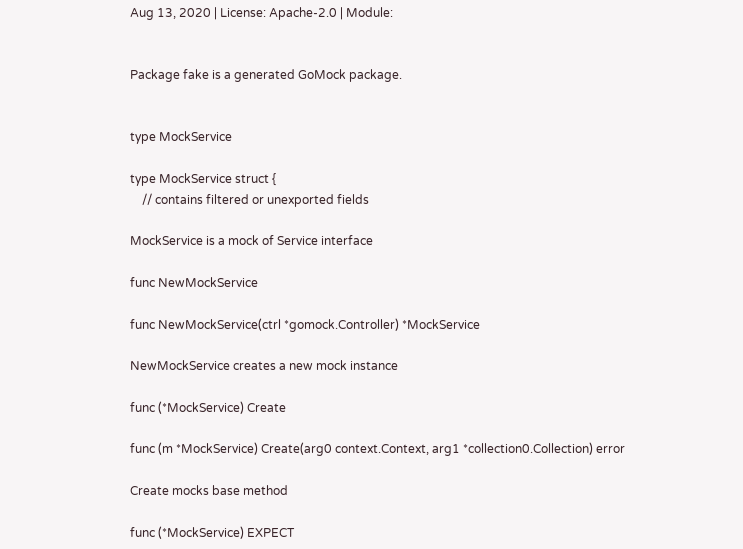Aug 13, 2020 | License: Apache-2.0 | Module:


Package fake is a generated GoMock package.


type MockService

type MockService struct {
    // contains filtered or unexported fields

MockService is a mock of Service interface

func NewMockService

func NewMockService(ctrl *gomock.Controller) *MockService

NewMockService creates a new mock instance

func (*MockService) Create

func (m *MockService) Create(arg0 context.Context, arg1 *collection0.Collection) error

Create mocks base method

func (*MockService) EXPECT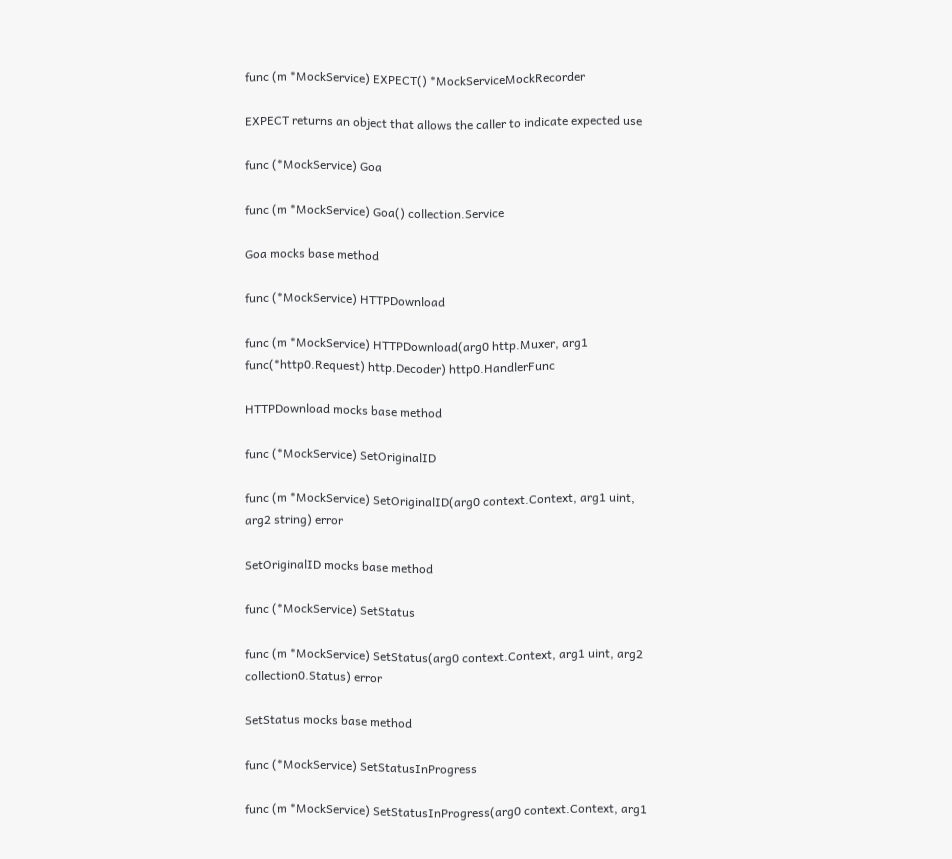func (m *MockService) EXPECT() *MockServiceMockRecorder

EXPECT returns an object that allows the caller to indicate expected use

func (*MockService) Goa

func (m *MockService) Goa() collection.Service

Goa mocks base method

func (*MockService) HTTPDownload

func (m *MockService) HTTPDownload(arg0 http.Muxer, arg1 func(*http0.Request) http.Decoder) http0.HandlerFunc

HTTPDownload mocks base method

func (*MockService) SetOriginalID

func (m *MockService) SetOriginalID(arg0 context.Context, arg1 uint, arg2 string) error

SetOriginalID mocks base method

func (*MockService) SetStatus

func (m *MockService) SetStatus(arg0 context.Context, arg1 uint, arg2 collection0.Status) error

SetStatus mocks base method

func (*MockService) SetStatusInProgress

func (m *MockService) SetStatusInProgress(arg0 context.Context, arg1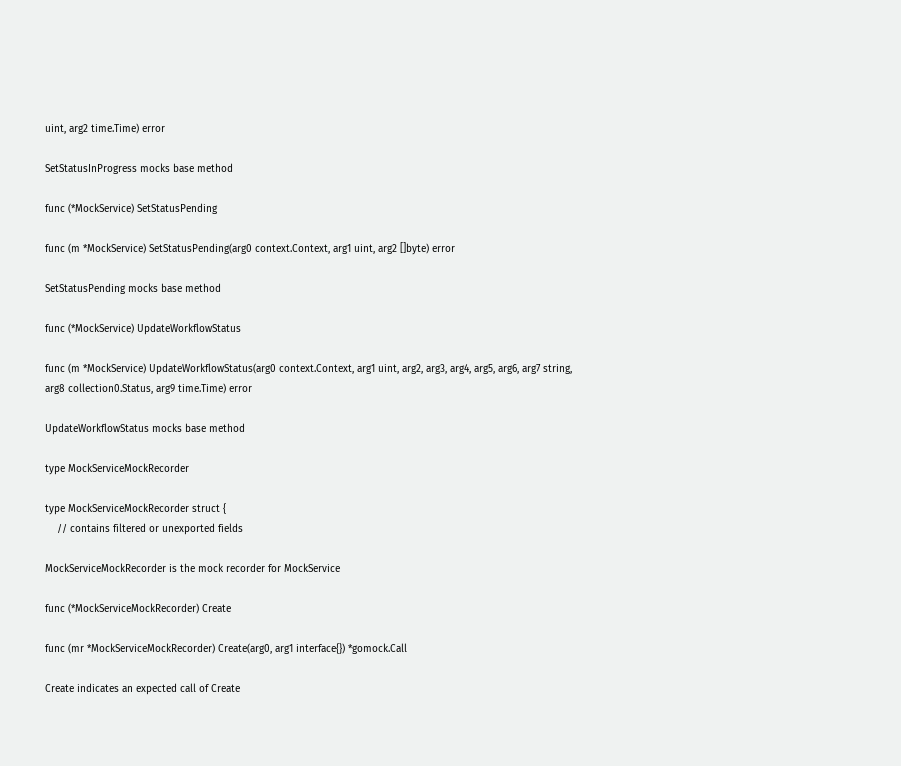uint, arg2 time.Time) error

SetStatusInProgress mocks base method

func (*MockService) SetStatusPending

func (m *MockService) SetStatusPending(arg0 context.Context, arg1 uint, arg2 []byte) error

SetStatusPending mocks base method

func (*MockService) UpdateWorkflowStatus

func (m *MockService) UpdateWorkflowStatus(arg0 context.Context, arg1 uint, arg2, arg3, arg4, arg5, arg6, arg7 string, arg8 collection0.Status, arg9 time.Time) error

UpdateWorkflowStatus mocks base method

type MockServiceMockRecorder

type MockServiceMockRecorder struct {
    // contains filtered or unexported fields

MockServiceMockRecorder is the mock recorder for MockService

func (*MockServiceMockRecorder) Create

func (mr *MockServiceMockRecorder) Create(arg0, arg1 interface{}) *gomock.Call

Create indicates an expected call of Create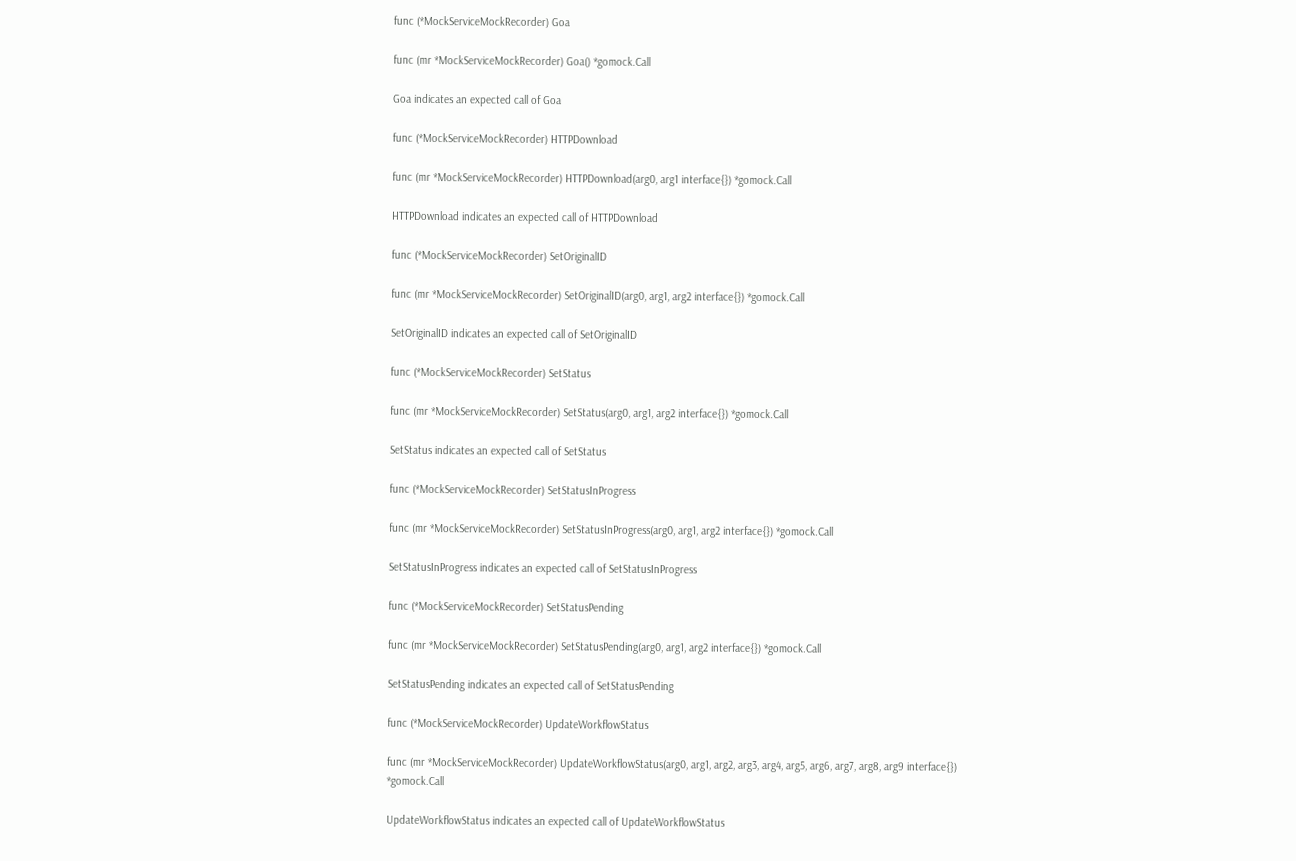func (*MockServiceMockRecorder) Goa

func (mr *MockServiceMockRecorder) Goa() *gomock.Call

Goa indicates an expected call of Goa

func (*MockServiceMockRecorder) HTTPDownload

func (mr *MockServiceMockRecorder) HTTPDownload(arg0, arg1 interface{}) *gomock.Call

HTTPDownload indicates an expected call of HTTPDownload

func (*MockServiceMockRecorder) SetOriginalID

func (mr *MockServiceMockRecorder) SetOriginalID(arg0, arg1, arg2 interface{}) *gomock.Call

SetOriginalID indicates an expected call of SetOriginalID

func (*MockServiceMockRecorder) SetStatus

func (mr *MockServiceMockRecorder) SetStatus(arg0, arg1, arg2 interface{}) *gomock.Call

SetStatus indicates an expected call of SetStatus

func (*MockServiceMockRecorder) SetStatusInProgress

func (mr *MockServiceMockRecorder) SetStatusInProgress(arg0, arg1, arg2 interface{}) *gomock.Call

SetStatusInProgress indicates an expected call of SetStatusInProgress

func (*MockServiceMockRecorder) SetStatusPending

func (mr *MockServiceMockRecorder) SetStatusPending(arg0, arg1, arg2 interface{}) *gomock.Call

SetStatusPending indicates an expected call of SetStatusPending

func (*MockServiceMockRecorder) UpdateWorkflowStatus

func (mr *MockServiceMockRecorder) UpdateWorkflowStatus(arg0, arg1, arg2, arg3, arg4, arg5, arg6, arg7, arg8, arg9 interface{}) *gomock.Call

UpdateWorkflowStatus indicates an expected call of UpdateWorkflowStatus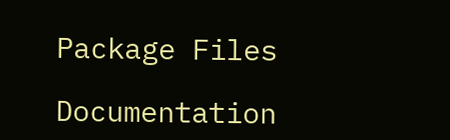Package Files

Documentation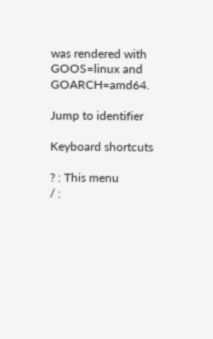was rendered with GOOS=linux and GOARCH=amd64.

Jump to identifier

Keyboard shortcuts

? : This menu
/ :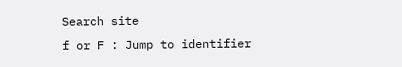Search site
f or F : Jump to identifier